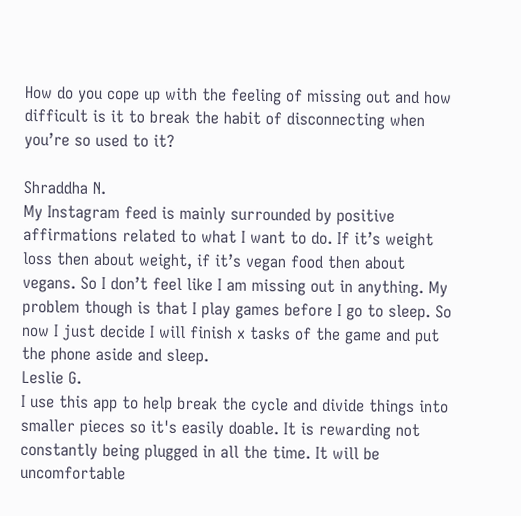How do you cope up with the feeling of missing out and how difficult is it to break the habit of disconnecting when you’re so used to it?

Shraddha N.
My Instagram feed is mainly surrounded by positive affirmations related to what I want to do. If it’s weight loss then about weight, if it’s vegan food then about vegans. So I don’t feel like I am missing out in anything. My problem though is that I play games before I go to sleep. So now I just decide I will finish x tasks of the game and put the phone aside and sleep.
Leslie G.
I use this app to help break the cycle and divide things into smaller pieces so it's easily doable. It is rewarding not constantly being plugged in all the time. It will be uncomfortable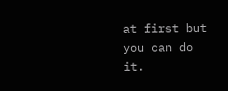at first but you can do it.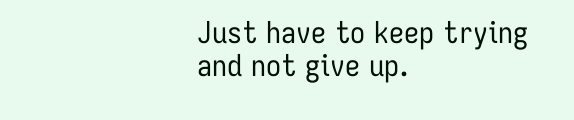Just have to keep trying and not give up.